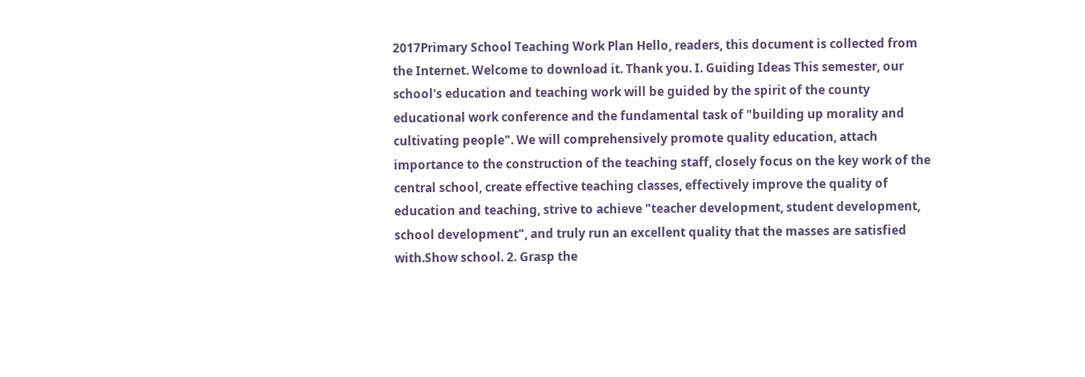2017Primary School Teaching Work Plan Hello, readers, this document is collected from the Internet. Welcome to download it. Thank you. I. Guiding Ideas This semester, our school's education and teaching work will be guided by the spirit of the county educational work conference and the fundamental task of "building up morality and cultivating people". We will comprehensively promote quality education, attach importance to the construction of the teaching staff, closely focus on the key work of the central school, create effective teaching classes, effectively improve the quality of education and teaching, strive to achieve "teacher development, student development, school development", and truly run an excellent quality that the masses are satisfied with.Show school. 2. Grasp the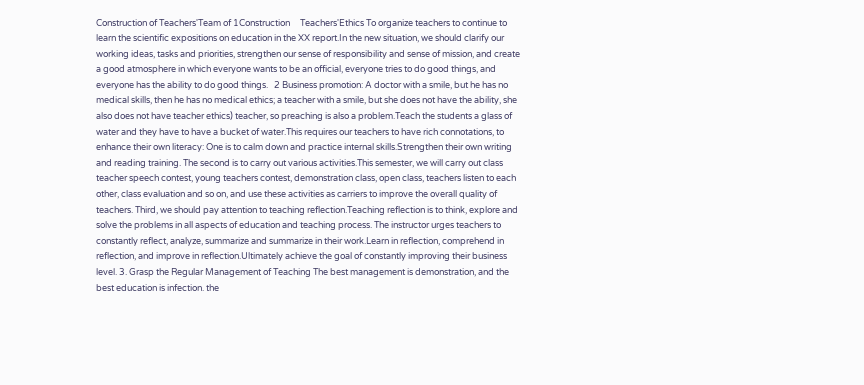Construction of Teachers'Team of 1Construction     Teachers'Ethics To organize teachers to continue to learn the scientific expositions on education in the XX report.In the new situation, we should clarify our working ideas, tasks and priorities, strengthen our sense of responsibility and sense of mission, and create a good atmosphere in which everyone wants to be an official, everyone tries to do good things, and everyone has the ability to do good things.   2 Business promotion: A doctor with a smile, but he has no medical skills, then he has no medical ethics; a teacher with a smile, but she does not have the ability, she also does not have teacher ethics) teacher, so preaching is also a problem.Teach the students a glass of water and they have to have a bucket of water.This requires our teachers to have rich connotations, to enhance their own literacy: One is to calm down and practice internal skills.Strengthen their own writing and reading training. The second is to carry out various activities.This semester, we will carry out class teacher speech contest, young teachers contest, demonstration class, open class, teachers listen to each other, class evaluation and so on, and use these activities as carriers to improve the overall quality of teachers. Third, we should pay attention to teaching reflection.Teaching reflection is to think, explore and solve the problems in all aspects of education and teaching process. The instructor urges teachers to constantly reflect, analyze, summarize and summarize in their work.Learn in reflection, comprehend in reflection, and improve in reflection.Ultimately achieve the goal of constantly improving their business level. 3. Grasp the Regular Management of Teaching The best management is demonstration, and the best education is infection. the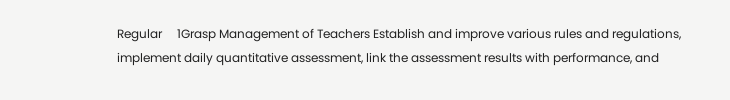Regular     1Grasp Management of Teachers Establish and improve various rules and regulations, implement daily quantitative assessment, link the assessment results with performance, and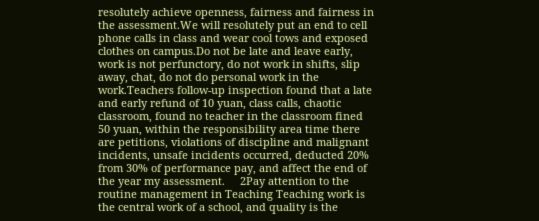resolutely achieve openness, fairness and fairness in the assessment.We will resolutely put an end to cell phone calls in class and wear cool tows and exposed clothes on campus.Do not be late and leave early, work is not perfunctory, do not work in shifts, slip away, chat, do not do personal work in the work.Teachers follow-up inspection found that a late and early refund of 10 yuan, class calls, chaotic classroom, found no teacher in the classroom fined 50 yuan, within the responsibility area time there are petitions, violations of discipline and malignant incidents, unsafe incidents occurred, deducted 20% from 30% of performance pay, and affect the end of the year my assessment.     2Pay attention to the routine management in Teaching Teaching work is the central work of a school, and quality is the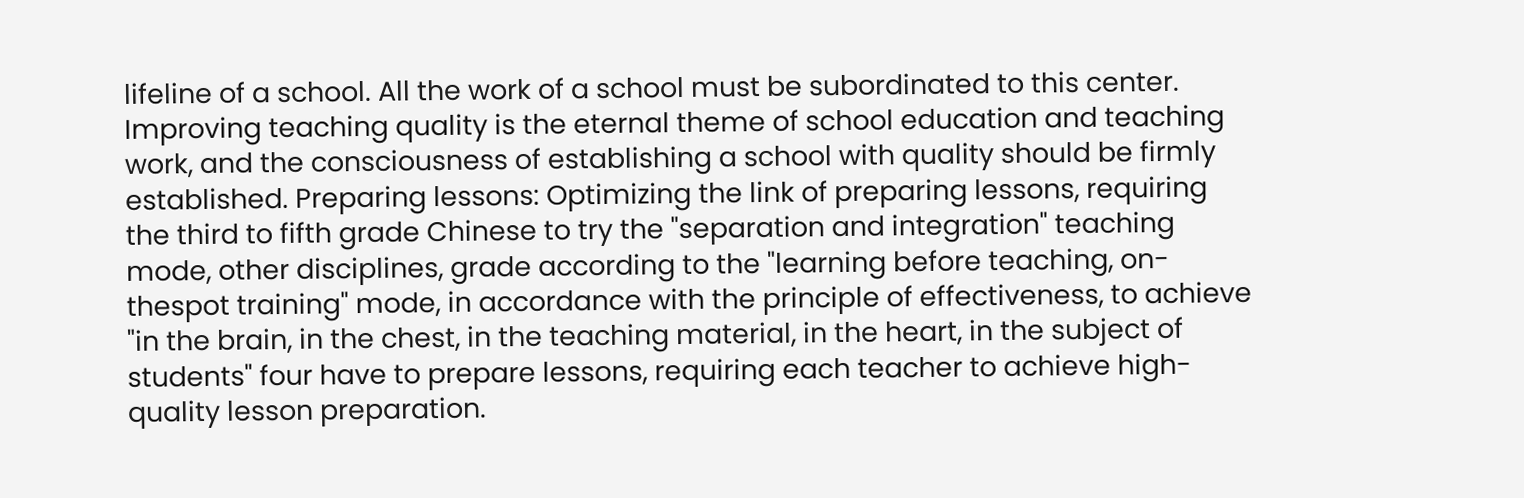lifeline of a school. All the work of a school must be subordinated to this center. Improving teaching quality is the eternal theme of school education and teaching work, and the consciousness of establishing a school with quality should be firmly established. Preparing lessons: Optimizing the link of preparing lessons, requiring the third to fifth grade Chinese to try the "separation and integration" teaching mode, other disciplines, grade according to the "learning before teaching, on-thespot training" mode, in accordance with the principle of effectiveness, to achieve "in the brain, in the chest, in the teaching material, in the heart, in the subject of students" four have to prepare lessons, requiring each teacher to achieve high-quality lesson preparation.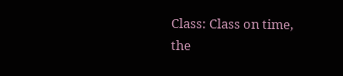Class: Class on time, the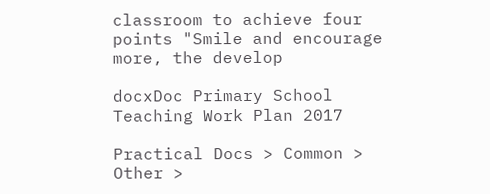classroom to achieve four points "Smile and encourage more, the develop

docxDoc Primary School Teaching Work Plan 2017

Practical Docs > Common > Other >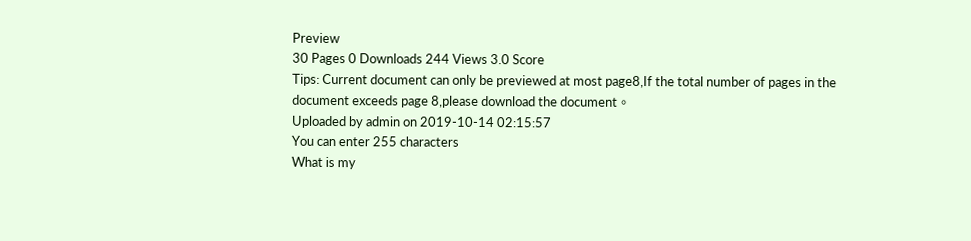Preview
30 Pages 0 Downloads 244 Views 3.0 Score
Tips: Current document can only be previewed at most page8,If the total number of pages in the document exceeds page 8,please download the document。
Uploaded by admin on 2019-10-14 02:15:57
You can enter 255 characters
What is my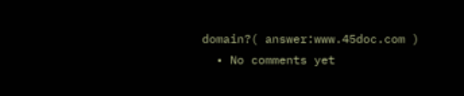domain?( answer:www.45doc.com )
  • No comments yet